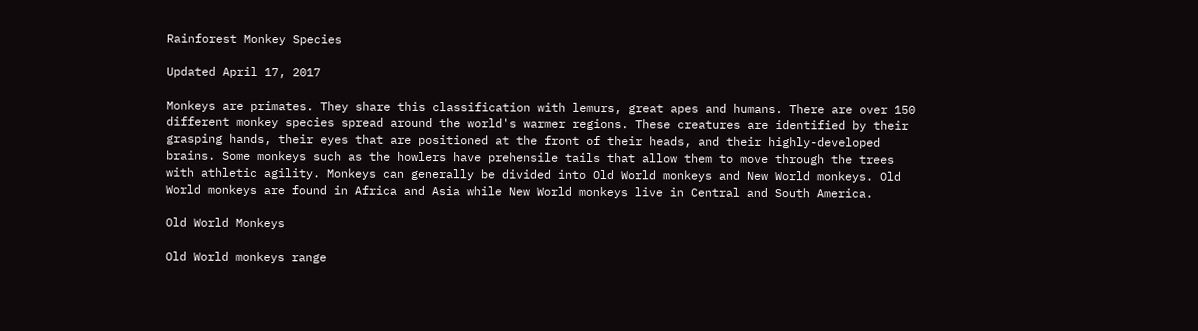Rainforest Monkey Species

Updated April 17, 2017

Monkeys are primates. They share this classification with lemurs, great apes and humans. There are over 150 different monkey species spread around the world's warmer regions. These creatures are identified by their grasping hands, their eyes that are positioned at the front of their heads, and their highly-developed brains. Some monkeys such as the howlers have prehensile tails that allow them to move through the trees with athletic agility. Monkeys can generally be divided into Old World monkeys and New World monkeys. Old World monkeys are found in Africa and Asia while New World monkeys live in Central and South America.

Old World Monkeys

Old World monkeys range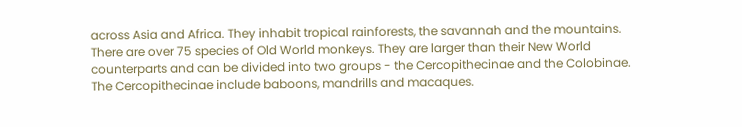across Asia and Africa. They inhabit tropical rainforests, the savannah and the mountains. There are over 75 species of Old World monkeys. They are larger than their New World counterparts and can be divided into two groups - the Cercopithecinae and the Colobinae. The Cercopithecinae include baboons, mandrills and macaques.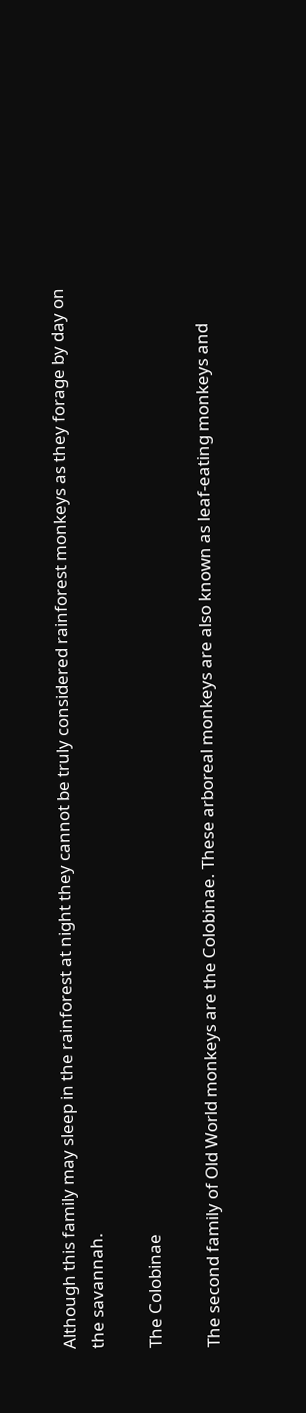Although this family may sleep in the rainforest at night they cannot be truly considered rainforest monkeys as they forage by day on the savannah.

The Colobinae

The second family of Old World monkeys are the Colobinae. These arboreal monkeys are also known as leaf-eating monkeys and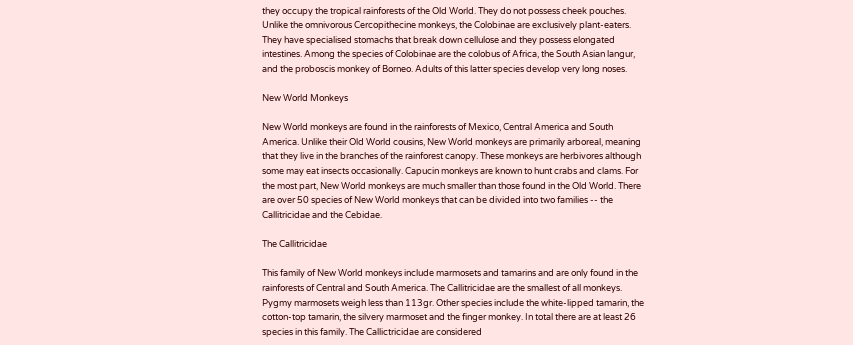they occupy the tropical rainforests of the Old World. They do not possess cheek pouches. Unlike the omnivorous Cercopithecine monkeys, the Colobinae are exclusively plant-eaters. They have specialised stomachs that break down cellulose and they possess elongated intestines. Among the species of Colobinae are the colobus of Africa, the South Asian langur, and the proboscis monkey of Borneo. Adults of this latter species develop very long noses.

New World Monkeys

New World monkeys are found in the rainforests of Mexico, Central America and South America. Unlike their Old World cousins, New World monkeys are primarily arboreal, meaning that they live in the branches of the rainforest canopy. These monkeys are herbivores although some may eat insects occasionally. Capucin monkeys are known to hunt crabs and clams. For the most part, New World monkeys are much smaller than those found in the Old World. There are over 50 species of New World monkeys that can be divided into two families -- the Callitricidae and the Cebidae.

The Callitricidae

This family of New World monkeys include marmosets and tamarins and are only found in the rainforests of Central and South America. The Callitricidae are the smallest of all monkeys. Pygmy marmosets weigh less than 113gr. Other species include the white-lipped tamarin, the cotton-top tamarin, the silvery marmoset and the finger monkey. In total there are at least 26 species in this family. The Callictricidae are considered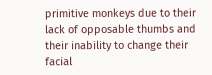primitive monkeys due to their lack of opposable thumbs and their inability to change their facial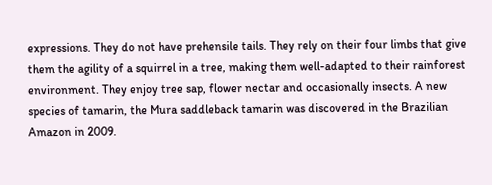expressions. They do not have prehensile tails. They rely on their four limbs that give them the agility of a squirrel in a tree, making them well-adapted to their rainforest environment. They enjoy tree sap, flower nectar and occasionally insects. A new species of tamarin, the Mura saddleback tamarin was discovered in the Brazilian Amazon in 2009.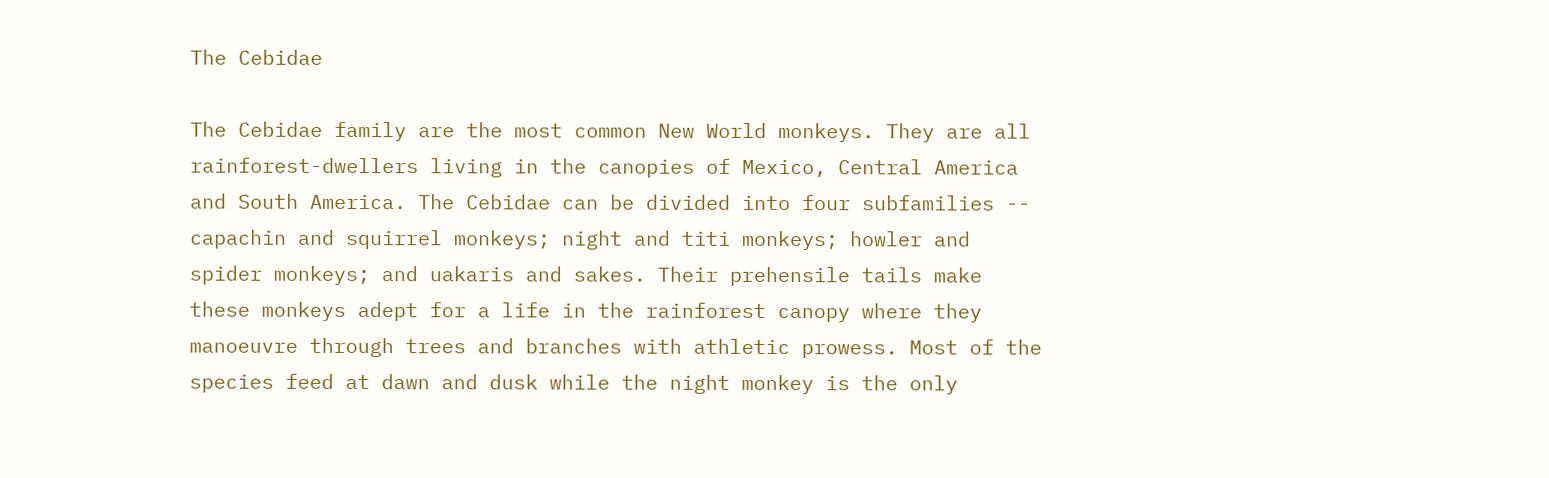The Cebidae

The Cebidae family are the most common New World monkeys. They are all rainforest-dwellers living in the canopies of Mexico, Central America and South America. The Cebidae can be divided into four subfamilies -- capachin and squirrel monkeys; night and titi monkeys; howler and spider monkeys; and uakaris and sakes. Their prehensile tails make these monkeys adept for a life in the rainforest canopy where they manoeuvre through trees and branches with athletic prowess. Most of the species feed at dawn and dusk while the night monkey is the only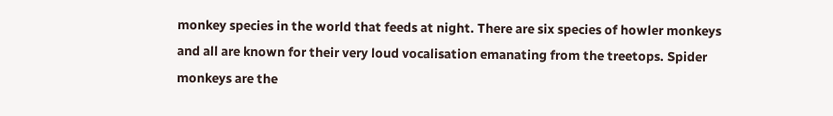monkey species in the world that feeds at night. There are six species of howler monkeys and all are known for their very loud vocalisation emanating from the treetops. Spider monkeys are the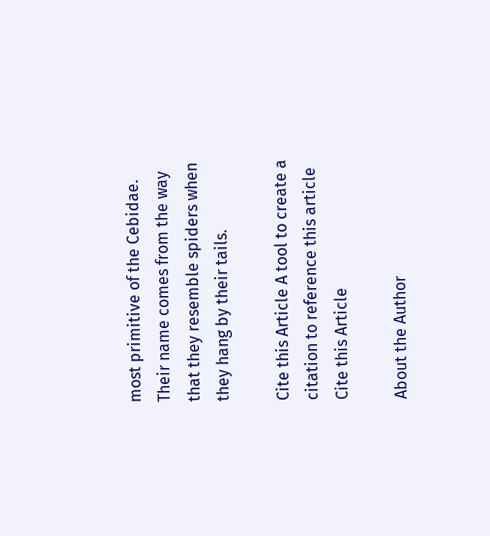most primitive of the Cebidae. Their name comes from the way that they resemble spiders when they hang by their tails.

Cite this Article A tool to create a citation to reference this article Cite this Article

About the Author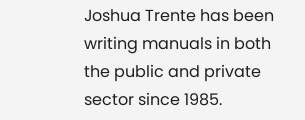Joshua Trente has been writing manuals in both the public and private sector since 1985.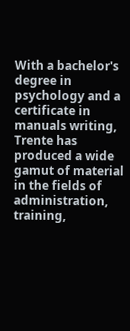With a bachelor's degree in psychology and a certificate in manuals writing, Trente has produced a wide gamut of material in the fields of administration, training,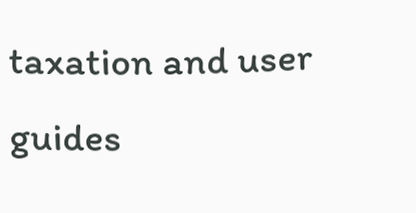taxation and user guides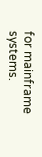for mainframe systems.